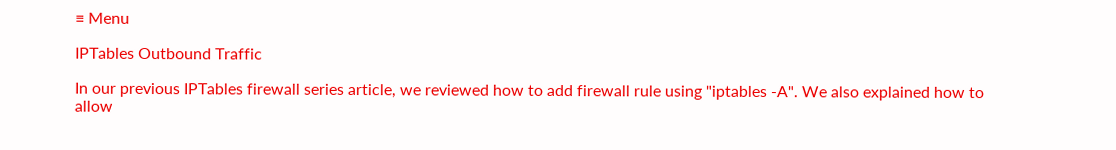≡ Menu

IPTables Outbound Traffic

In our previous IPTables firewall series article, we reviewed how to add firewall rule using "iptables -A". We also explained how to allow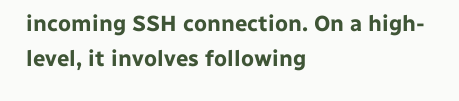incoming SSH connection. On a high-level, it involves following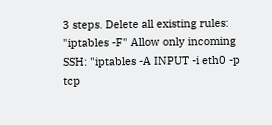3 steps. Delete all existing rules: "iptables -F" Allow only incoming SSH: "iptables -A INPUT -i eth0 -p tcp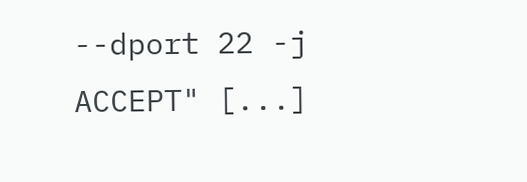--dport 22 -j ACCEPT" [...]